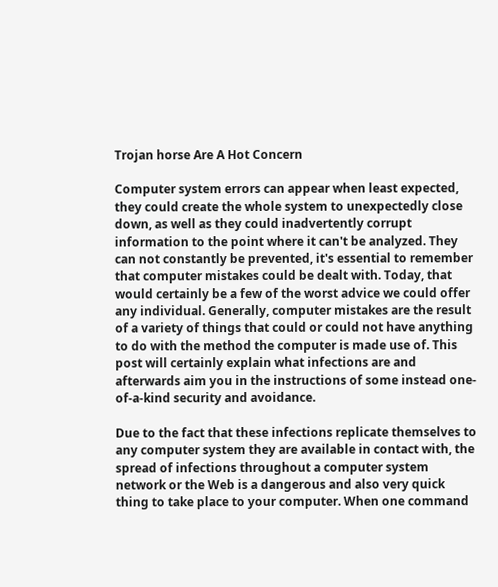Trojan horse Are A Hot Concern

Computer system errors can appear when least expected, they could create the whole system to unexpectedly close down, as well as they could inadvertently corrupt information to the point where it can't be analyzed. They can not constantly be prevented, it's essential to remember that computer mistakes could be dealt with. Today, that would certainly be a few of the worst advice we could offer any individual. Generally, computer mistakes are the result of a variety of things that could or could not have anything to do with the method the computer is made use of. This post will certainly explain what infections are and afterwards aim you in the instructions of some instead one-of-a-kind security and avoidance.

Due to the fact that these infections replicate themselves to any computer system they are available in contact with, the spread of infections throughout a computer system network or the Web is a dangerous and also very quick thing to take place to your computer. When one command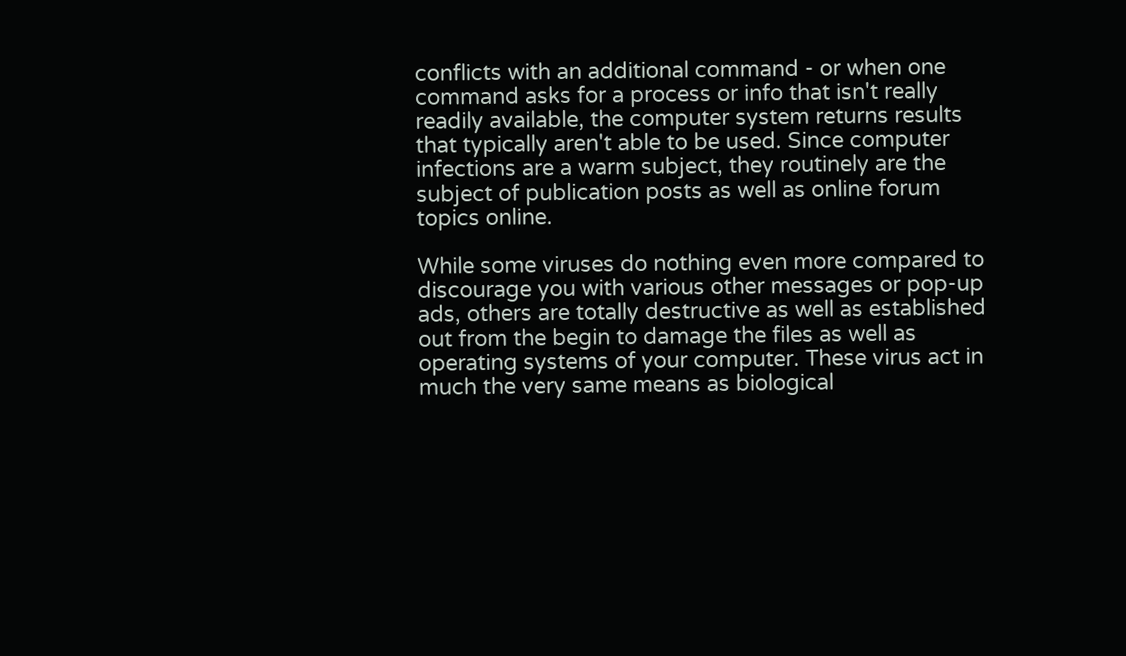conflicts with an additional command - or when one command asks for a process or info that isn't really readily available, the computer system returns results that typically aren't able to be used. Since computer infections are a warm subject, they routinely are the subject of publication posts as well as online forum topics online.

While some viruses do nothing even more compared to discourage you with various other messages or pop-up ads, others are totally destructive as well as established out from the begin to damage the files as well as operating systems of your computer. These virus act in much the very same means as biological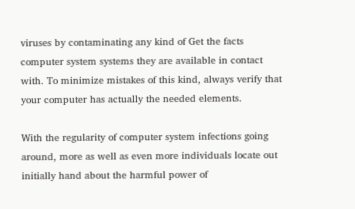viruses by contaminating any kind of Get the facts computer system systems they are available in contact with. To minimize mistakes of this kind, always verify that your computer has actually the needed elements.

With the regularity of computer system infections going around, more as well as even more individuals locate out initially hand about the harmful power of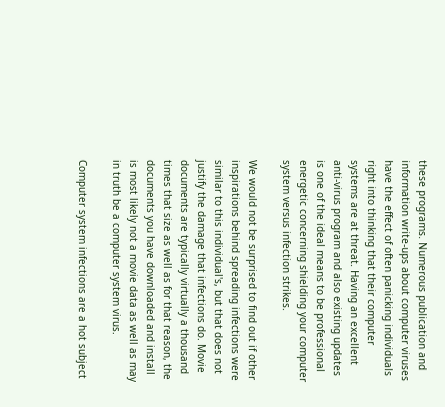these programs. Numerous publication and information write-ups about computer viruses have the effect of often panicking individuals right into thinking that their computer systems are at threat. Having an excellent anti-virus program and also existing updates is one of the ideal means to be professional energetic concerning shielding your computer system versus infection strikes.

We would not be surprised to find out if other inspirations behind spreading infections were similar to this individual's, but that does not justify the damage that infections do. Movie documents are typically virtually a thousand times that size as well as for that reason, the documents you have downloaded and install is most likely not a movie data as well as may in truth be a computer system virus.

Computer system infections are a hot subject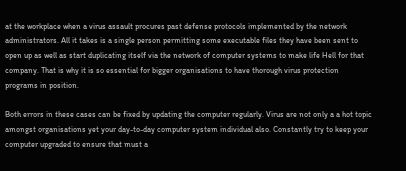at the workplace when a virus assault procures past defense protocols implemented by the network administrators. All it takes is a single person permitting some executable files they have been sent to open up as well as start duplicating itself via the network of computer systems to make life Hell for that company. That is why it is so essential for bigger organisations to have thorough virus protection programs in position.

Both errors in these cases can be fixed by updating the computer regularly. Virus are not only a a hot topic amongst organisations yet your day-to-day computer system individual also. Constantly try to keep your computer upgraded to ensure that must a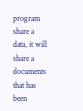program share a data, it will share a documents that has been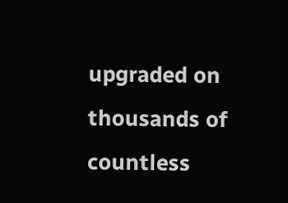upgraded on thousands of countless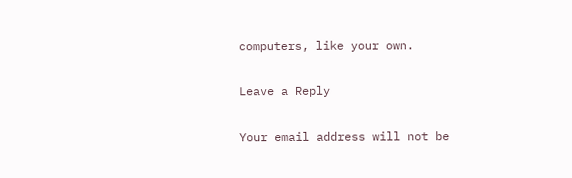computers, like your own.

Leave a Reply

Your email address will not be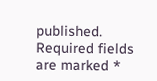published. Required fields are marked *